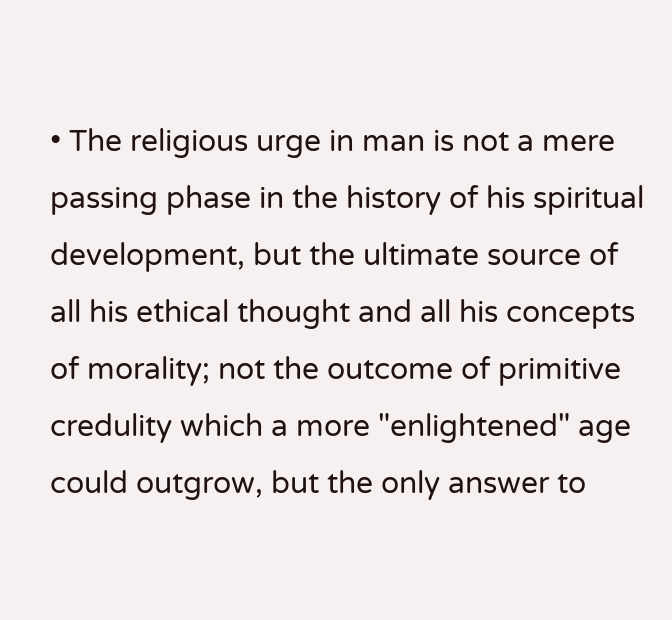• The religious urge in man is not a mere passing phase in the history of his spiritual development, but the ultimate source of all his ethical thought and all his concepts of morality; not the outcome of primitive credulity which a more "enlightened" age could outgrow, but the only answer to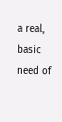a real, basic need of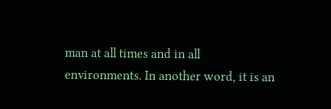man at all times and in all environments. In another word, it is an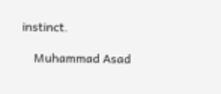instinct.

    Muhammad Asad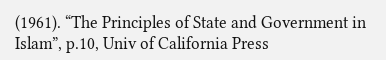(1961). “The Principles of State and Government in Islam”, p.10, Univ of California Press